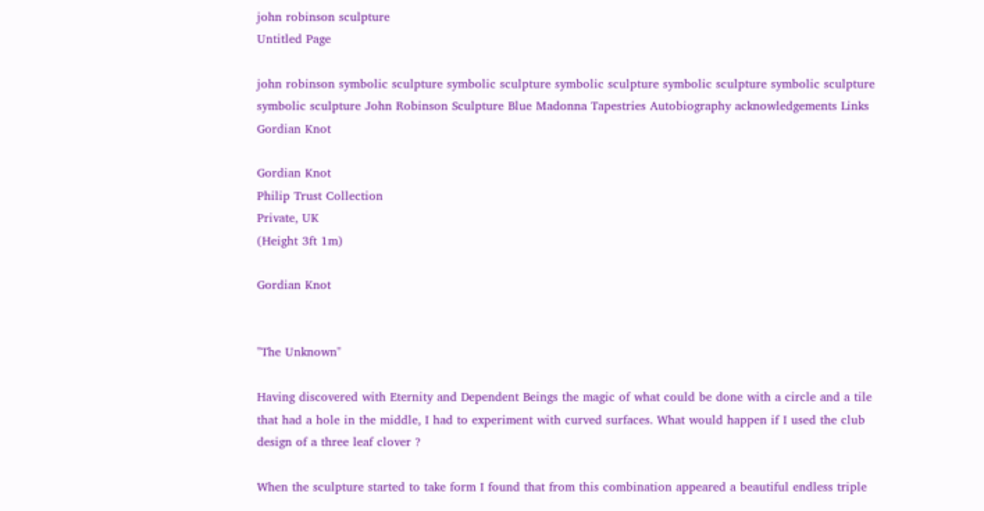john robinson sculpture
Untitled Page

john robinson symbolic sculpture symbolic sculpture symbolic sculpture symbolic sculpture symbolic sculpture symbolic sculpture John Robinson Sculpture Blue Madonna Tapestries Autobiography acknowledgements Links
Gordian Knot

Gordian Knot
Philip Trust Collection
Private, UK
(Height 3ft 1m)

Gordian Knot


"The Unknown"

Having discovered with Eternity and Dependent Beings the magic of what could be done with a circle and a tile that had a hole in the middle, I had to experiment with curved surfaces. What would happen if I used the club design of a three leaf clover ?

When the sculpture started to take form I found that from this combination appeared a beautiful endless triple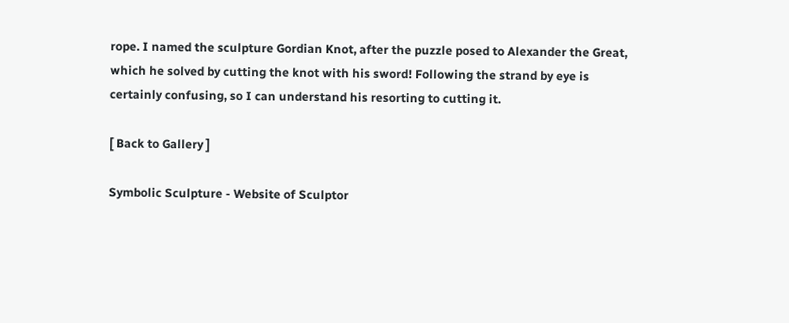rope. I named the sculpture Gordian Knot, after the puzzle posed to Alexander the Great, which he solved by cutting the knot with his sword! Following the strand by eye is certainly confusing, so I can understand his resorting to cutting it.

[ Back to Gallery ]

Symbolic Sculpture - Website of Sculptor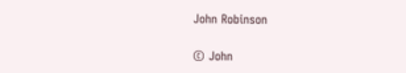John Robinson

© John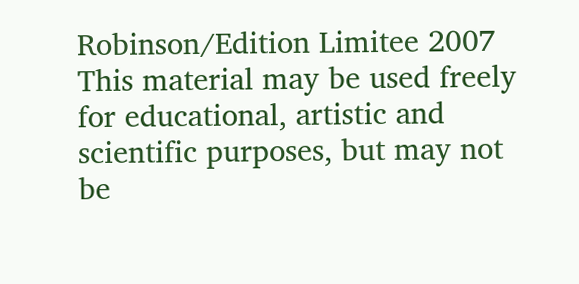Robinson/Edition Limitee 2007
This material may be used freely for educational, artistic and scientific purposes, but may not be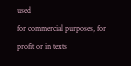used
for commercial purposes, for profit or in texts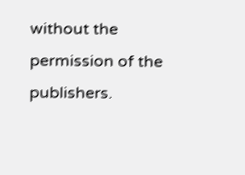without the permission of the publishers.